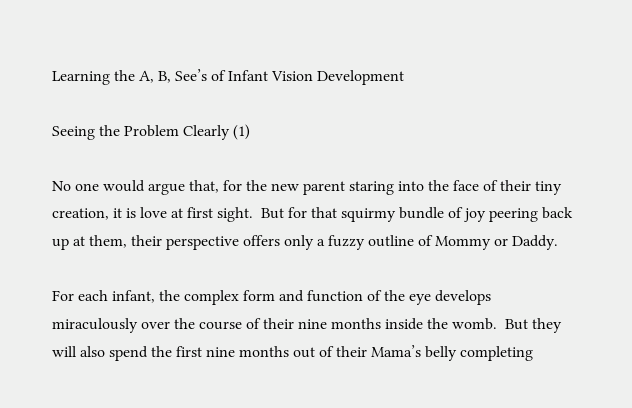Learning the A, B, See’s of Infant Vision Development

Seeing the Problem Clearly (1)

No one would argue that, for the new parent staring into the face of their tiny creation, it is love at first sight.  But for that squirmy bundle of joy peering back up at them, their perspective offers only a fuzzy outline of Mommy or Daddy.

For each infant, the complex form and function of the eye develops miraculously over the course of their nine months inside the womb.  But they will also spend the first nine months out of their Mama’s belly completing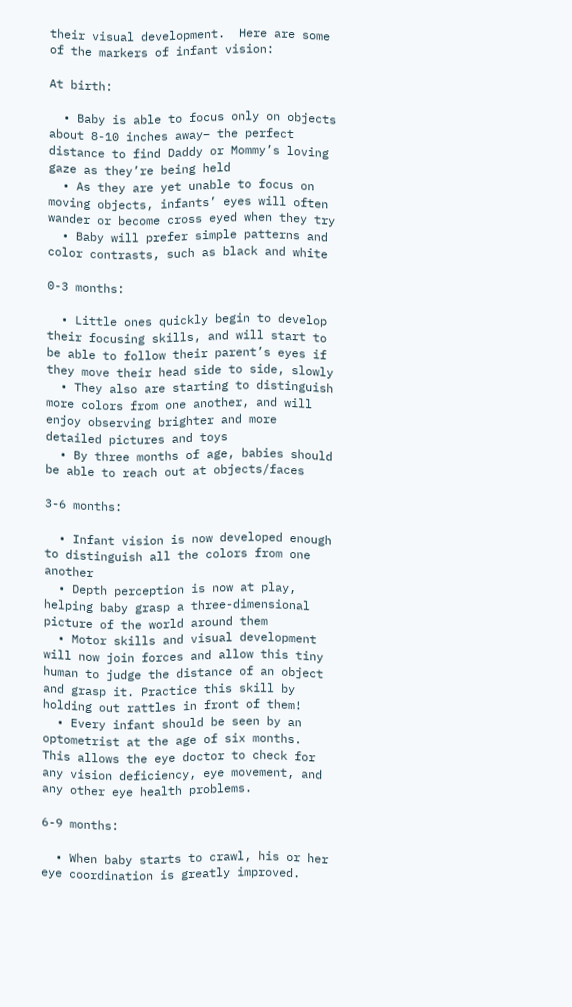their visual development.  Here are some of the markers of infant vision:

At birth:

  • Baby is able to focus only on objects about 8-10 inches away– the perfect distance to find Daddy or Mommy’s loving gaze as they’re being held
  • As they are yet unable to focus on moving objects, infants’ eyes will often wander or become cross eyed when they try
  • Baby will prefer simple patterns and color contrasts, such as black and white

0-3 months:

  • Little ones quickly begin to develop their focusing skills, and will start to be able to follow their parent’s eyes if they move their head side to side, slowly
  • They also are starting to distinguish more colors from one another, and will enjoy observing brighter and more detailed pictures and toys
  • By three months of age, babies should be able to reach out at objects/faces

3-6 months:

  • Infant vision is now developed enough to distinguish all the colors from one another
  • Depth perception is now at play, helping baby grasp a three-dimensional picture of the world around them
  • Motor skills and visual development will now join forces and allow this tiny human to judge the distance of an object and grasp it. Practice this skill by holding out rattles in front of them!
  • Every infant should be seen by an optometrist at the age of six months. This allows the eye doctor to check for any vision deficiency, eye movement, and any other eye health problems.

6-9 months:

  • When baby starts to crawl, his or her eye coordination is greatly improved.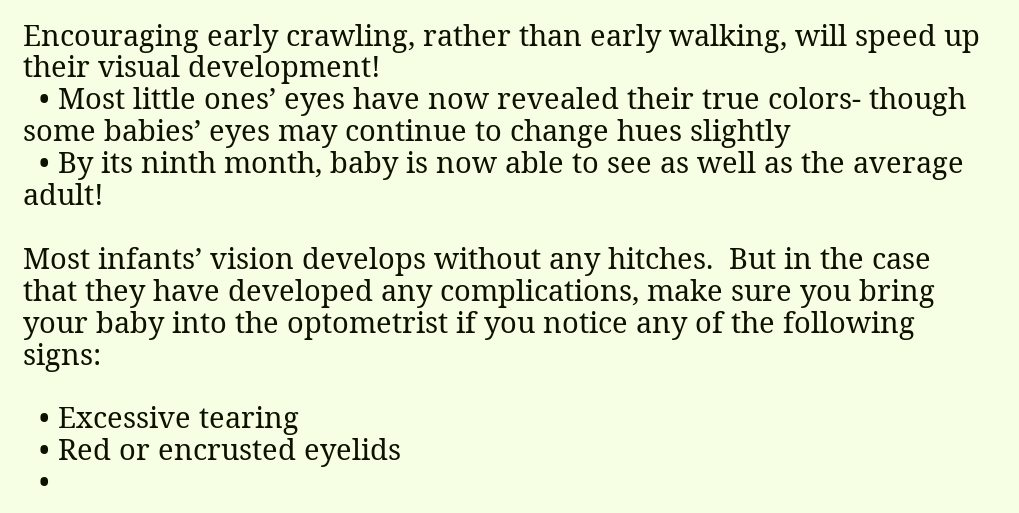Encouraging early crawling, rather than early walking, will speed up their visual development!
  • Most little ones’ eyes have now revealed their true colors- though some babies’ eyes may continue to change hues slightly
  • By its ninth month, baby is now able to see as well as the average adult!

Most infants’ vision develops without any hitches.  But in the case that they have developed any complications, make sure you bring your baby into the optometrist if you notice any of the following signs:

  • Excessive tearing
  • Red or encrusted eyelids
  •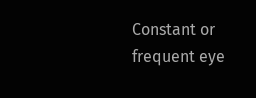Constant or frequent eye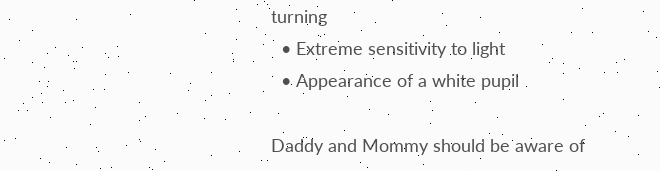turning
  • Extreme sensitivity to light
  • Appearance of a white pupil

Daddy and Mommy should be aware of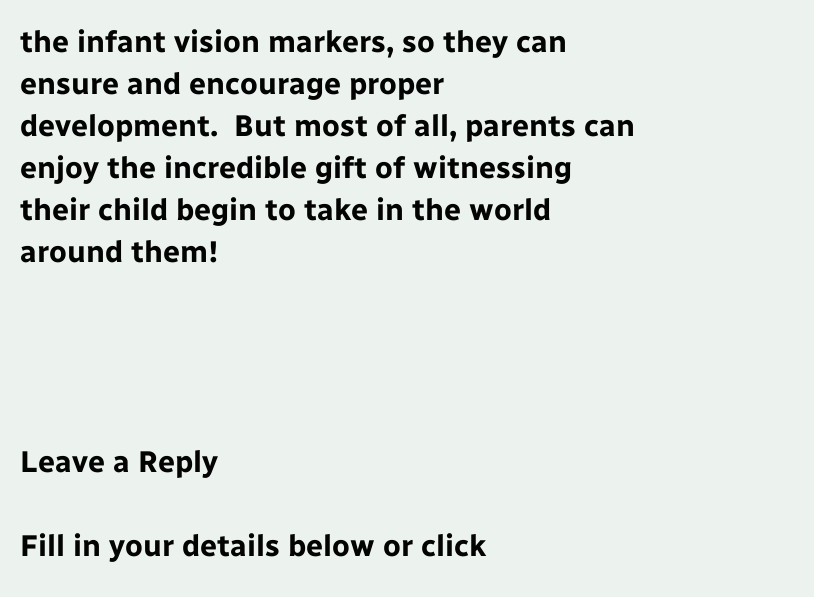the infant vision markers, so they can ensure and encourage proper development.  But most of all, parents can enjoy the incredible gift of witnessing their child begin to take in the world around them!




Leave a Reply

Fill in your details below or click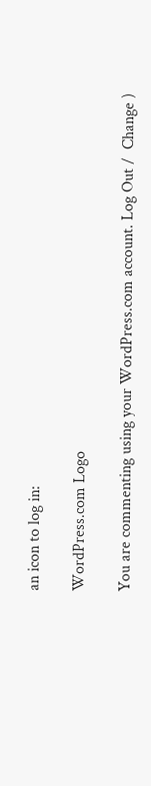an icon to log in:

WordPress.com Logo

You are commenting using your WordPress.com account. Log Out /  Change )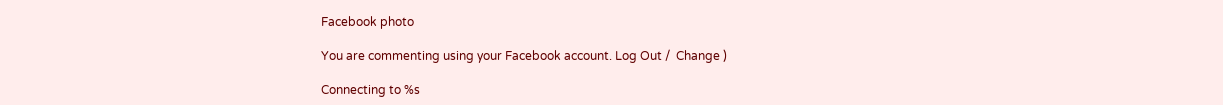Facebook photo

You are commenting using your Facebook account. Log Out /  Change )

Connecting to %s